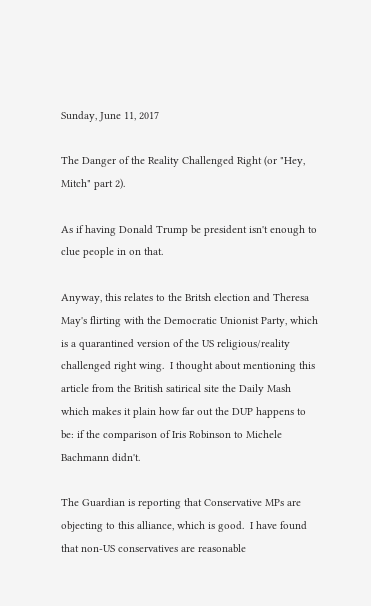Sunday, June 11, 2017

The Danger of the Reality Challenged Right (or "Hey, Mitch" part 2).

As if having Donald Trump be president isn't enough to clue people in on that.

Anyway, this relates to the Britsh election and Theresa May's flirting with the Democratic Unionist Party, which is a quarantined version of the US religious/reality challenged right wing.  I thought about mentioning this article from the British satirical site the Daily Mash which makes it plain how far out the DUP happens to be: if the comparison of Iris Robinson to Michele Bachmann didn't.

The Guardian is reporting that Conservative MPs are objecting to this alliance, which is good.  I have found that non-US conservatives are reasonable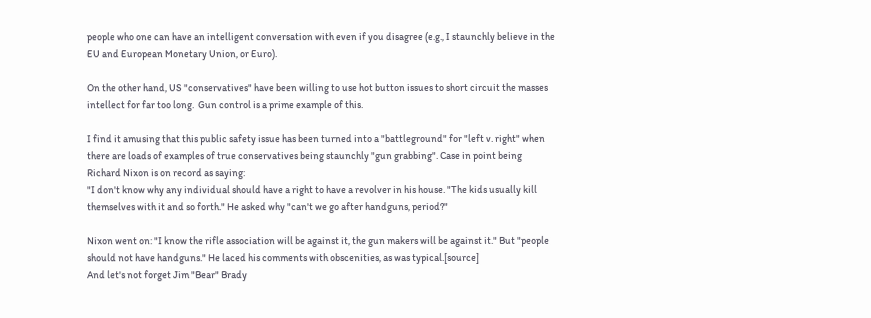people who one can have an intelligent conversation with even if you disagree (e.g., I staunchly believe in the EU and European Monetary Union, or Euro).

On the other hand, US "conservatives" have been willing to use hot button issues to short circuit the masses intellect for far too long.  Gun control is a prime example of this.

I find it amusing that this public safety issue has been turned into a "battleground" for "left v. right" when there are loads of examples of true conservatives being staunchly "gun grabbing". Case in point being Richard Nixon is on record as saying:
"I don't know why any individual should have a right to have a revolver in his house. "The kids usually kill themselves with it and so forth." He asked why "can't we go after handguns, period?"

Nixon went on: "I know the rifle association will be against it, the gun makers will be against it." But "people should not have handguns." He laced his comments with obscenities, as was typical.[source]
And let's not forget Jim "Bear" Brady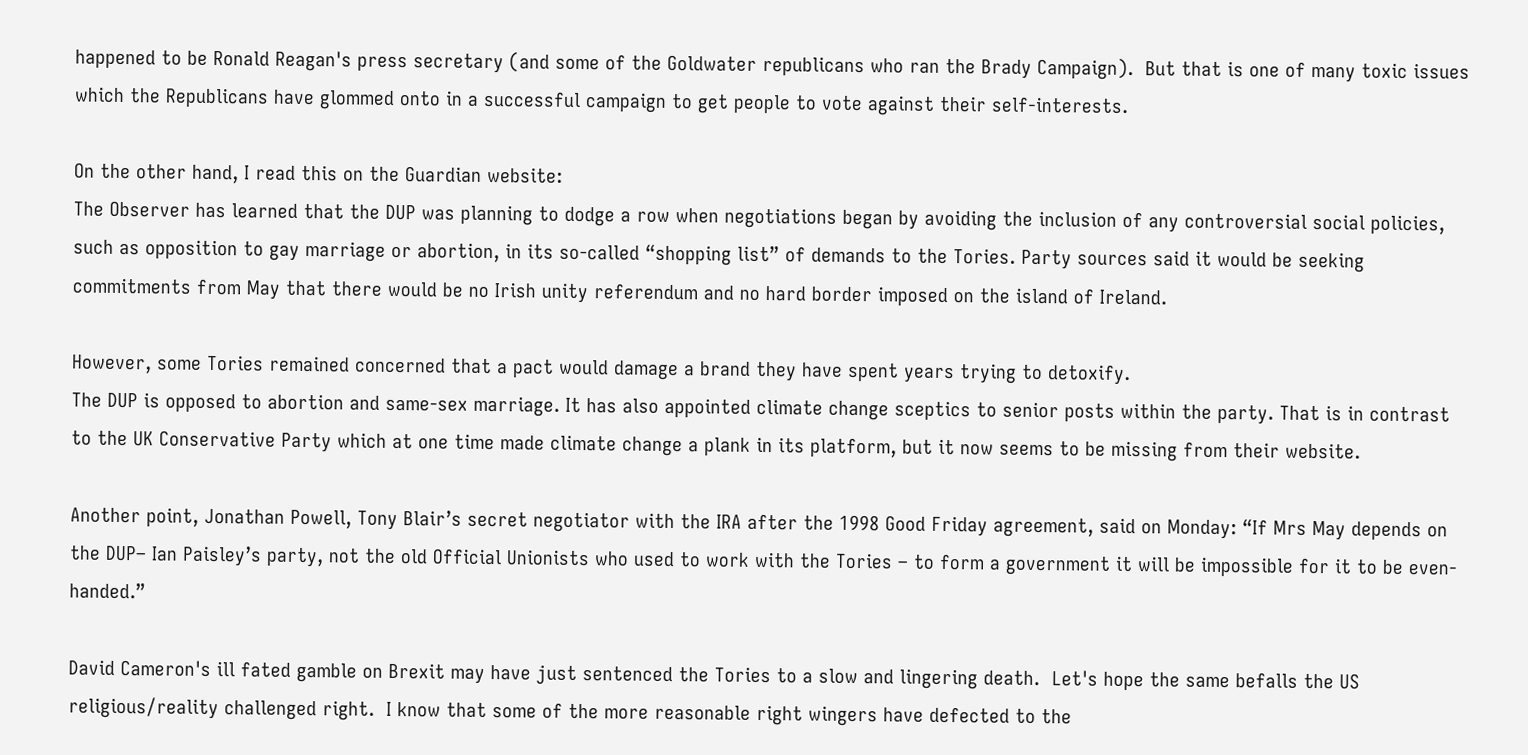happened to be Ronald Reagan's press secretary (and some of the Goldwater republicans who ran the Brady Campaign).  But that is one of many toxic issues which the Republicans have glommed onto in a successful campaign to get people to vote against their self-interests.

On the other hand, I read this on the Guardian website:
The Observer has learned that the DUP was planning to dodge a row when negotiations began by avoiding the inclusion of any controversial social policies, such as opposition to gay marriage or abortion, in its so-called “shopping list” of demands to the Tories. Party sources said it would be seeking commitments from May that there would be no Irish unity referendum and no hard border imposed on the island of Ireland.

However, some Tories remained concerned that a pact would damage a brand they have spent years trying to detoxify.
The DUP is opposed to abortion and same-sex marriage. It has also appointed climate change sceptics to senior posts within the party. That is in contrast to the UK Conservative Party which at one time made climate change a plank in its platform, but it now seems to be missing from their website.

Another point, Jonathan Powell, Tony Blair’s secret negotiator with the IRA after the 1998 Good Friday agreement, said on Monday: “If Mrs May depends on the DUP– Ian Paisley’s party, not the old Official Unionists who used to work with the Tories – to form a government it will be impossible for it to be even-handed.”

David Cameron's ill fated gamble on Brexit may have just sentenced the Tories to a slow and lingering death.  Let's hope the same befalls the US religious/reality challenged right.  I know that some of the more reasonable right wingers have defected to the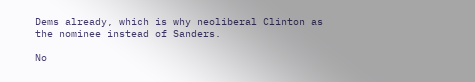Dems already, which is why neoliberal Clinton as the nominee instead of Sanders.

No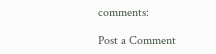comments:

Post a Comment